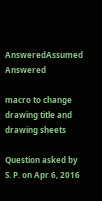AnsweredAssumed Answered

macro to change drawing title and drawing sheets

Question asked by S. P. on Apr 6, 2016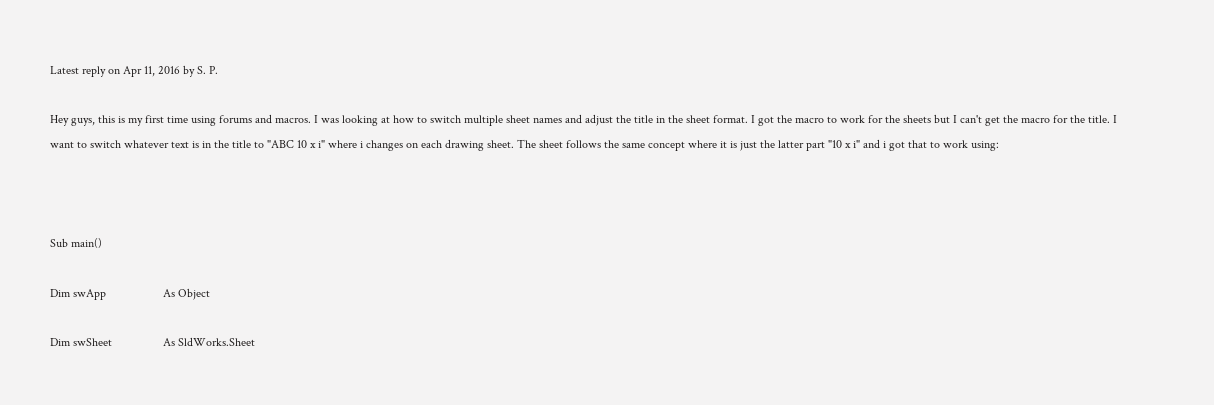Latest reply on Apr 11, 2016 by S. P.

Hey guys, this is my first time using forums and macros. I was looking at how to switch multiple sheet names and adjust the title in the sheet format. I got the macro to work for the sheets but I can't get the macro for the title. I want to switch whatever text is in the title to "ABC 10 x i" where i changes on each drawing sheet. The sheet follows the same concept where it is just the latter part "10 x i" and i got that to work using:



Sub main()

Dim swApp                   As Object

Dim swSheet                 As SldWorks.Sheet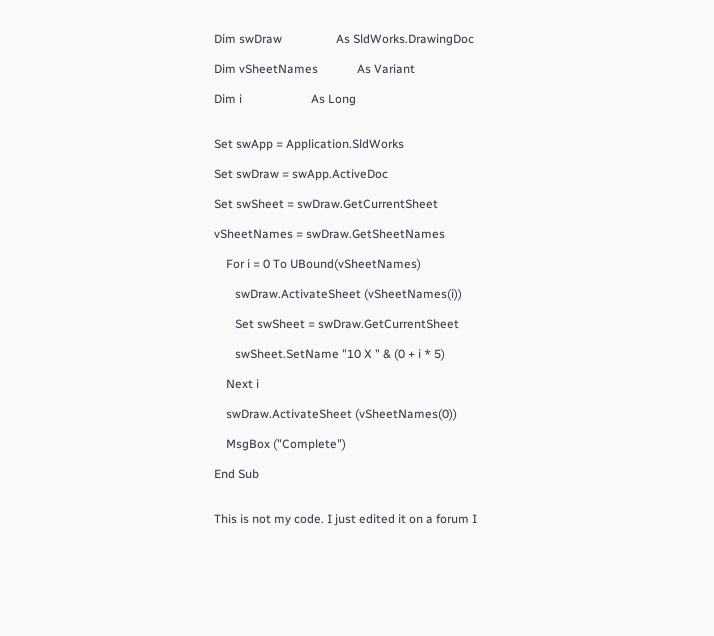Dim swDraw                  As SldWorks.DrawingDoc

Dim vSheetNames             As Variant

Dim i                       As Long


Set swApp = Application.SldWorks

Set swDraw = swApp.ActiveDoc

Set swSheet = swDraw.GetCurrentSheet

vSheetNames = swDraw.GetSheetNames

    For i = 0 To UBound(vSheetNames)

       swDraw.ActivateSheet (vSheetNames(i))

       Set swSheet = swDraw.GetCurrentSheet

       swSheet.SetName "10 X " & (0 + i * 5)

    Next i

    swDraw.ActivateSheet (vSheetNames(0))

    MsgBox ("Complete")

End Sub


This is not my code. I just edited it on a forum I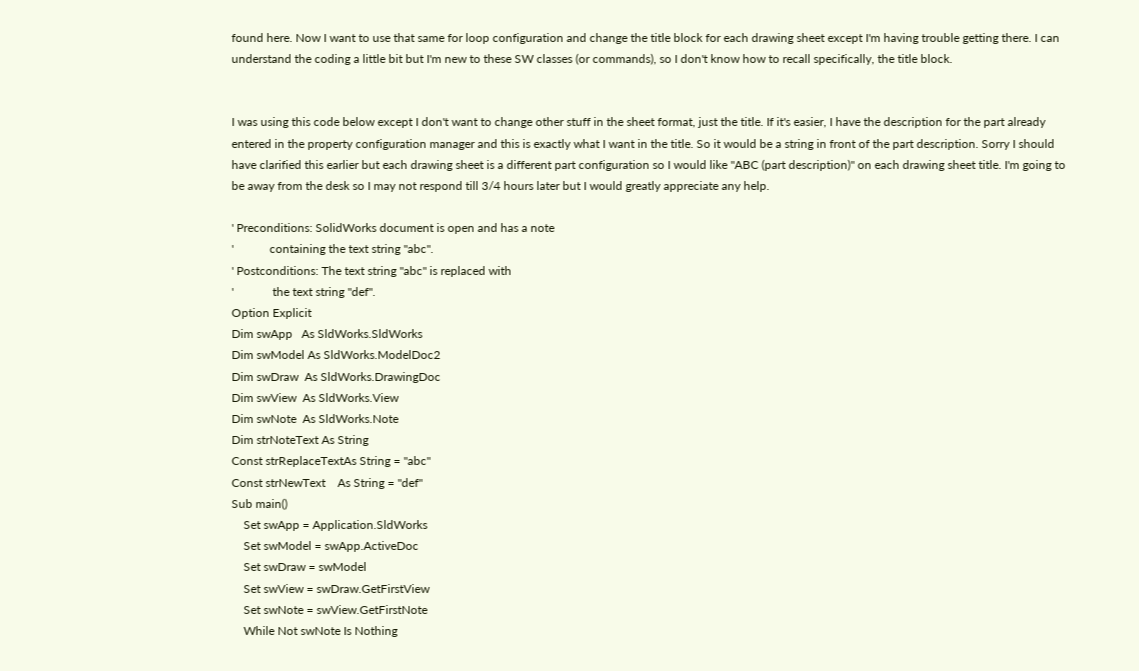found here. Now I want to use that same for loop configuration and change the title block for each drawing sheet except I'm having trouble getting there. I can understand the coding a little bit but I'm new to these SW classes (or commands), so I don't know how to recall specifically, the title block.


I was using this code below except I don't want to change other stuff in the sheet format, just the title. If it's easier, I have the description for the part already entered in the property configuration manager and this is exactly what I want in the title. So it would be a string in front of the part description. Sorry I should have clarified this earlier but each drawing sheet is a different part configuration so I would like "ABC (part description)" on each drawing sheet title. I'm going to be away from the desk so I may not respond till 3/4 hours later but I would greatly appreciate any help.

' Preconditions: SolidWorks document is open and has a note
'            containing the text string "abc".
' Postconditions: The text string "abc" is replaced with
'             the text string "def".
Option Explicit
Dim swApp   As SldWorks.SldWorks
Dim swModel As SldWorks.ModelDoc2
Dim swDraw  As SldWorks.DrawingDoc
Dim swView  As SldWorks.View
Dim swNote  As SldWorks.Note
Dim strNoteText As String
Const strReplaceTextAs String = "abc"
Const strNewText    As String = "def"
Sub main()
    Set swApp = Application.SldWorks
    Set swModel = swApp.ActiveDoc
    Set swDraw = swModel
    Set swView = swDraw.GetFirstView
    Set swNote = swView.GetFirstNote
    While Not swNote Is Nothing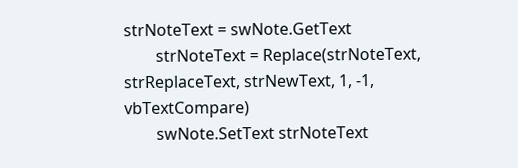strNoteText = swNote.GetText
        strNoteText = Replace(strNoteText, strReplaceText, strNewText, 1, -1, vbTextCompare)
        swNote.SetText strNoteText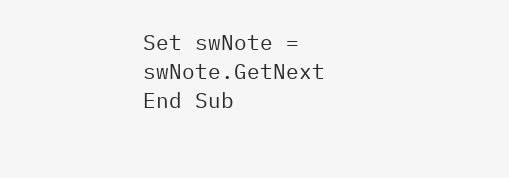Set swNote = swNote.GetNext
End Sub